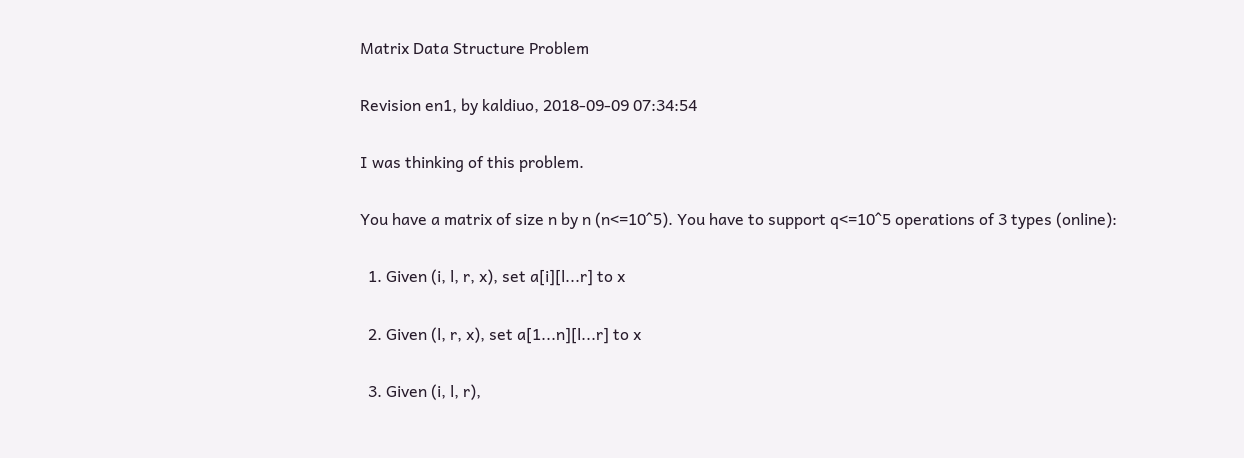Matrix Data Structure Problem

Revision en1, by kaldiuo, 2018-09-09 07:34:54

I was thinking of this problem.

You have a matrix of size n by n (n<=10^5). You have to support q<=10^5 operations of 3 types (online):

  1. Given (i, l, r, x), set a[i][l...r] to x

  2. Given (l, r, x), set a[1...n][l...r] to x

  3. Given (i, l, r),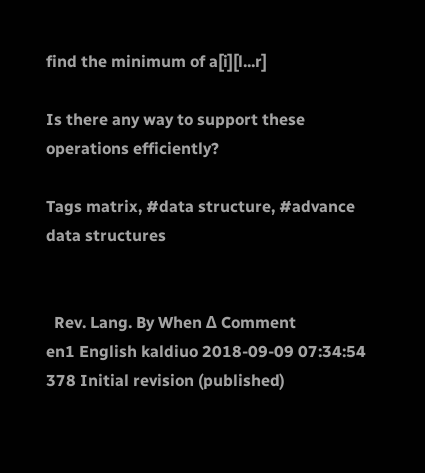find the minimum of a[i][l...r]

Is there any way to support these operations efficiently?

Tags matrix, #data structure, #advance data structures


  Rev. Lang. By When Δ Comment
en1 English kaldiuo 2018-09-09 07:34:54 378 Initial revision (published)